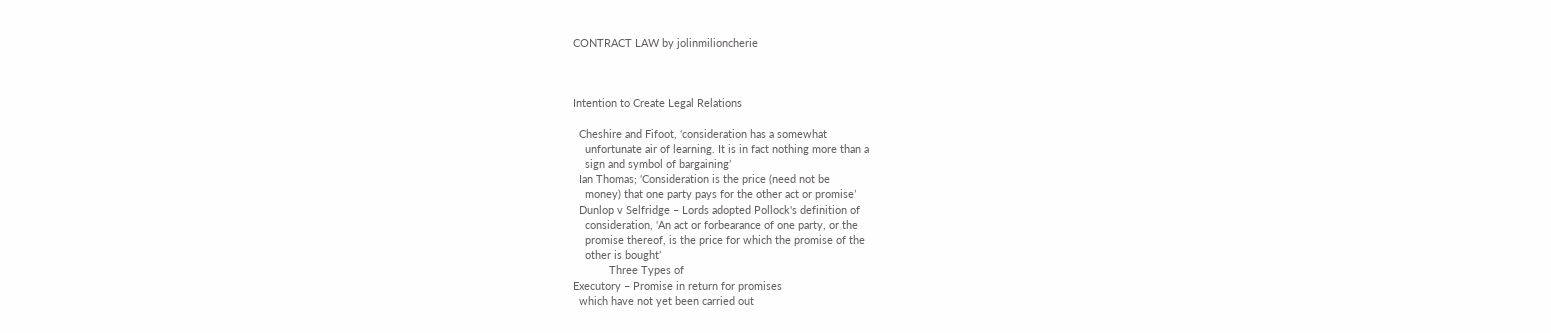CONTRACT LAW by jolinmilioncherie



Intention to Create Legal Relations

  Cheshire and Fifoot, ‘consideration has a somewhat
    unfortunate air of learning. It is in fact nothing more than a
    sign and symbol of bargaining’
  Ian Thomas; ‘Consideration is the price (need not be
    money) that one party pays for the other act or promise’
  Dunlop v Selfridge – Lords adopted Pollock's definition of
    consideration, ‘An act or forbearance of one party, or the
    promise thereof, is the price for which the promise of the
    other is bought’
            Three Types of
Executory – Promise in return for promises
  which have not yet been carried out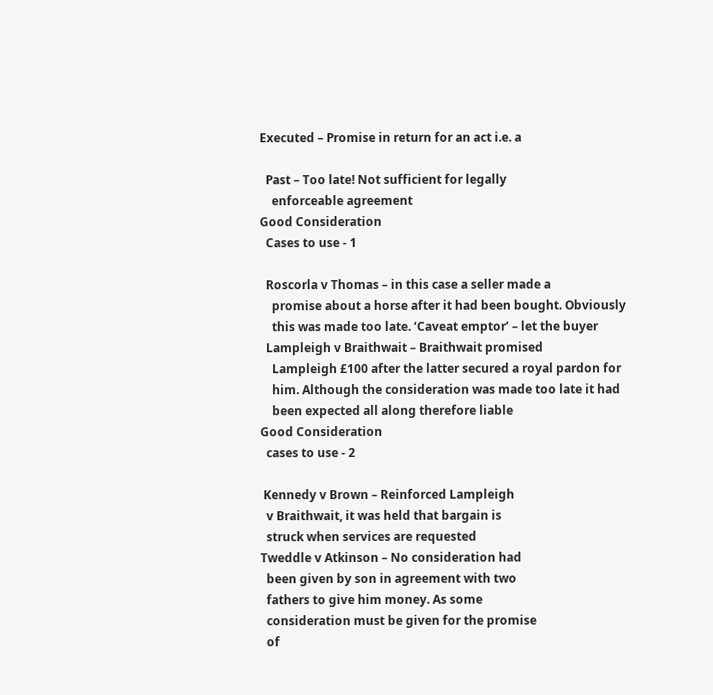Executed – Promise in return for an act i.e. a

  Past – Too late! Not sufficient for legally
    enforceable agreement
Good Consideration
  Cases to use - 1

  Roscorla v Thomas – in this case a seller made a
    promise about a horse after it had been bought. Obviously
    this was made too late. ‘Caveat emptor’ – let the buyer
  Lampleigh v Braithwait – Braithwait promised
    Lampleigh £100 after the latter secured a royal pardon for
    him. Although the consideration was made too late it had
    been expected all along therefore liable
Good Consideration
  cases to use - 2

 Kennedy v Brown – Reinforced Lampleigh
  v Braithwait, it was held that bargain is
  struck when services are requested
Tweddle v Atkinson – No consideration had
  been given by son in agreement with two
  fathers to give him money. As some
  consideration must be given for the promise
  of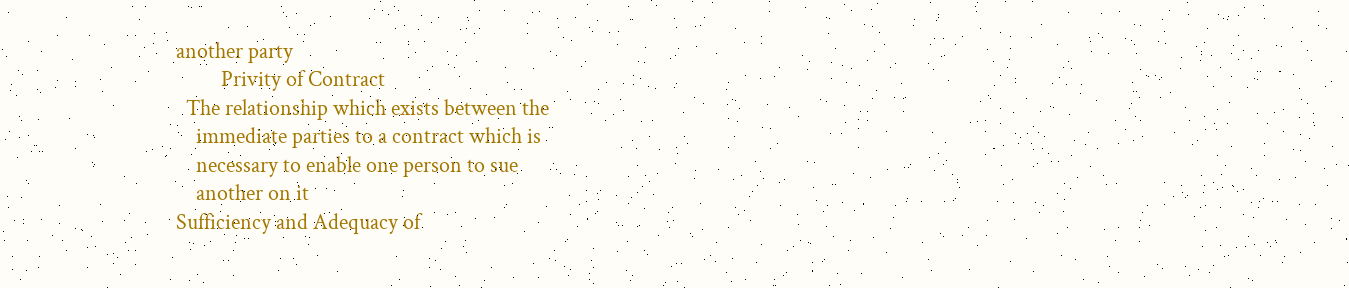another party
         Privity of Contract
  The relationship which exists between the
    immediate parties to a contract which is
    necessary to enable one person to sue
    another on it
Sufficiency and Adequacy of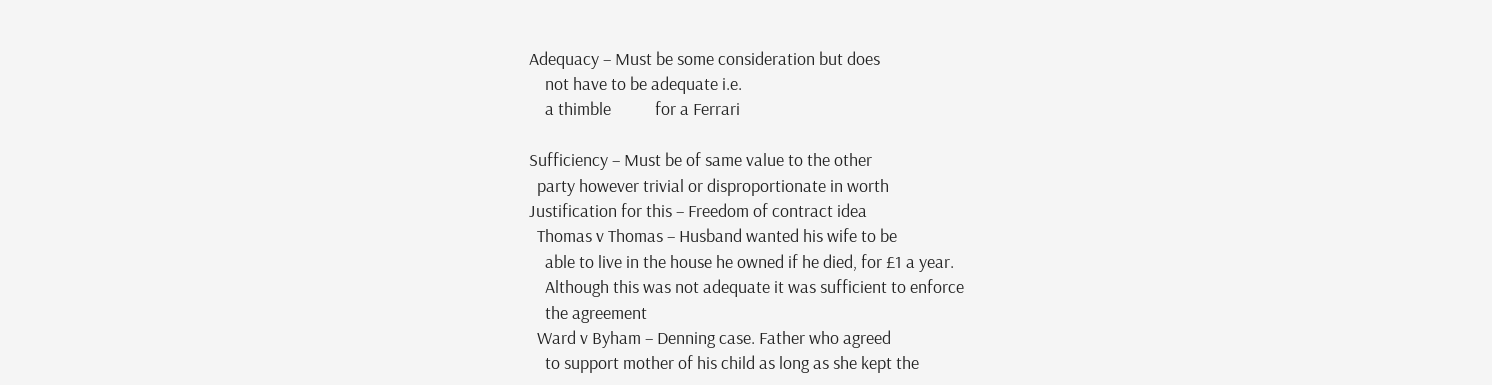Adequacy – Must be some consideration but does
    not have to be adequate i.e.
    a thimble           for a Ferrari

Sufficiency – Must be of same value to the other
  party however trivial or disproportionate in worth
Justification for this – Freedom of contract idea
  Thomas v Thomas – Husband wanted his wife to be
    able to live in the house he owned if he died, for £1 a year.
    Although this was not adequate it was sufficient to enforce
    the agreement
  Ward v Byham – Denning case. Father who agreed
    to support mother of his child as long as she kept the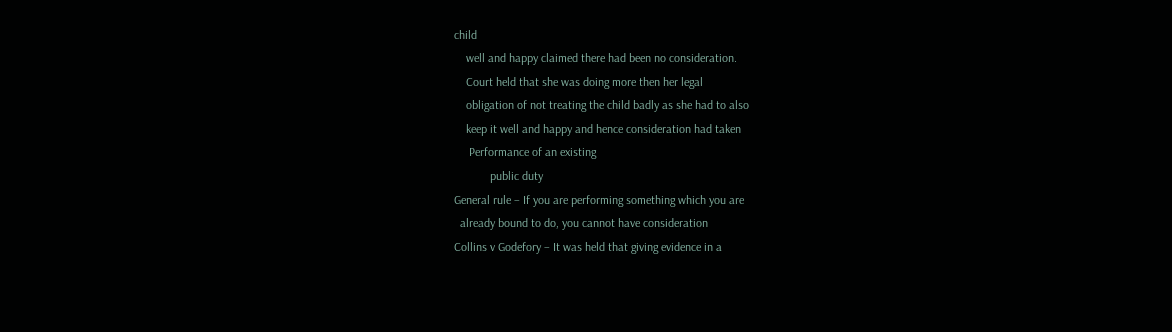child
    well and happy claimed there had been no consideration.
    Court held that she was doing more then her legal
    obligation of not treating the child badly as she had to also
    keep it well and happy and hence consideration had taken
     Performance of an existing
            public duty
General rule – If you are performing something which you are
  already bound to do, you cannot have consideration
Collins v Godefory – It was held that giving evidence in a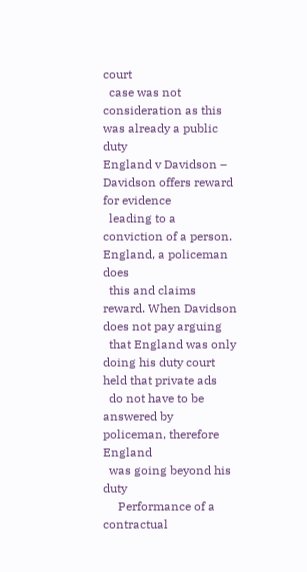court
  case was not consideration as this was already a public duty
England v Davidson – Davidson offers reward for evidence
  leading to a conviction of a person. England, a policeman does
  this and claims reward. When Davidson does not pay arguing
  that England was only doing his duty court held that private ads
  do not have to be answered by policeman, therefore England
  was going beyond his duty
     Performance of a contractual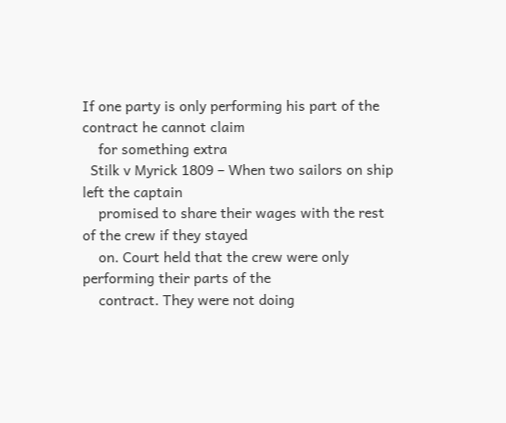If one party is only performing his part of the contract he cannot claim
    for something extra
  Stilk v Myrick 1809 – When two sailors on ship left the captain
    promised to share their wages with the rest of the crew if they stayed
    on. Court held that the crew were only performing their parts of the
    contract. They were not doing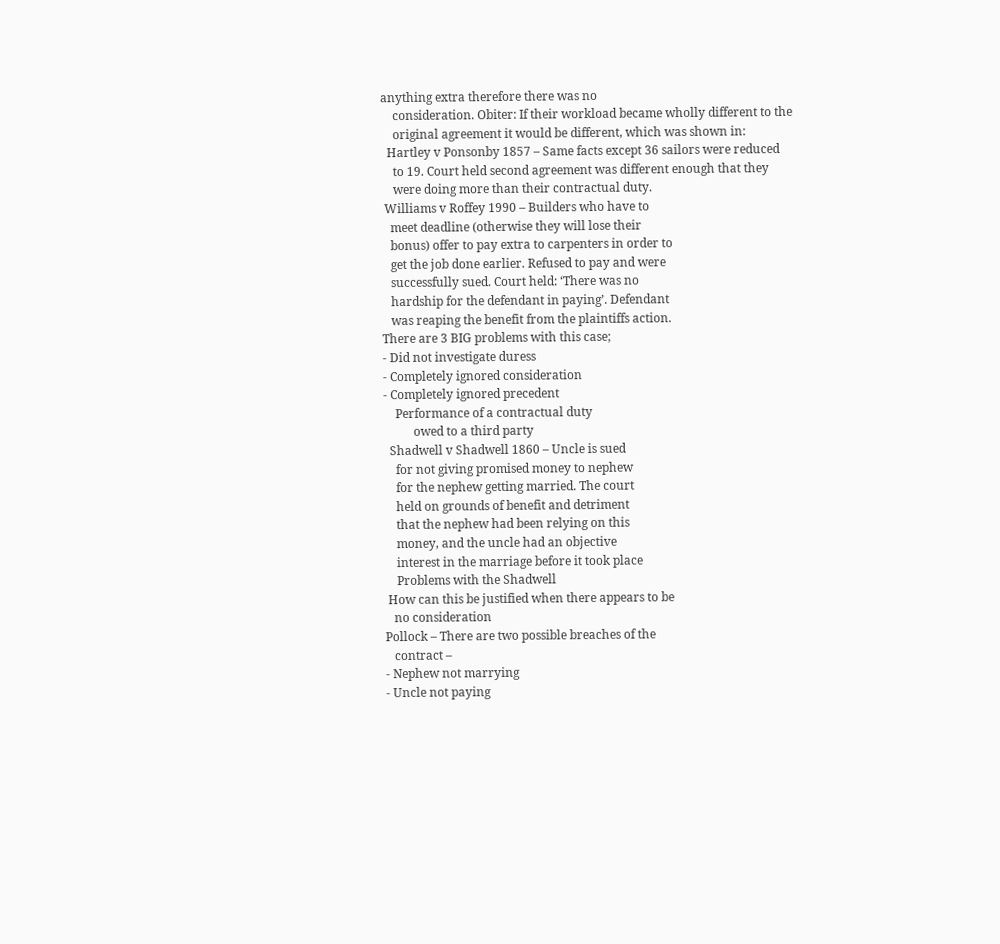anything extra therefore there was no
    consideration. Obiter: If their workload became wholly different to the
    original agreement it would be different, which was shown in:
  Hartley v Ponsonby 1857 – Same facts except 36 sailors were reduced
    to 19. Court held second agreement was different enough that they
    were doing more than their contractual duty.
 Williams v Roffey 1990 – Builders who have to
   meet deadline (otherwise they will lose their
   bonus) offer to pay extra to carpenters in order to
   get the job done earlier. Refused to pay and were
   successfully sued. Court held: ‘There was no
   hardship for the defendant in paying’. Defendant
   was reaping the benefit from the plaintiffs action.
There are 3 BIG problems with this case;
- Did not investigate duress
- Completely ignored consideration
- Completely ignored precedent
    Performance of a contractual duty
          owed to a third party
  Shadwell v Shadwell 1860 – Uncle is sued
    for not giving promised money to nephew
    for the nephew getting married. The court
    held on grounds of benefit and detriment
    that the nephew had been relying on this
    money, and the uncle had an objective
    interest in the marriage before it took place
    Problems with the Shadwell
 How can this be justified when there appears to be
   no consideration
Pollock – There are two possible breaches of the
   contract –
- Nephew not marrying
- Uncle not paying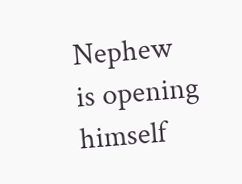Nephew is opening himself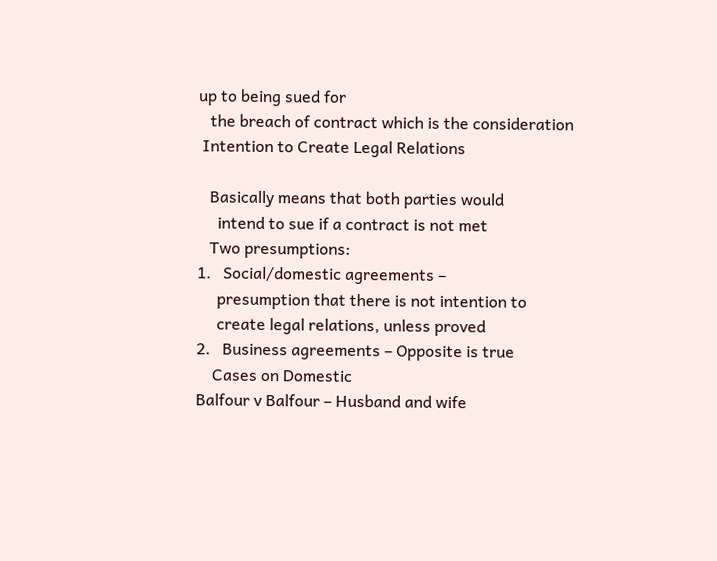up to being sued for
   the breach of contract which is the consideration
 Intention to Create Legal Relations

   Basically means that both parties would
     intend to sue if a contract is not met
   Two presumptions:
1.   Social/domestic agreements –
     presumption that there is not intention to
     create legal relations, unless proved
2.   Business agreements – Opposite is true
    Cases on Domestic
Balfour v Balfour – Husband and wife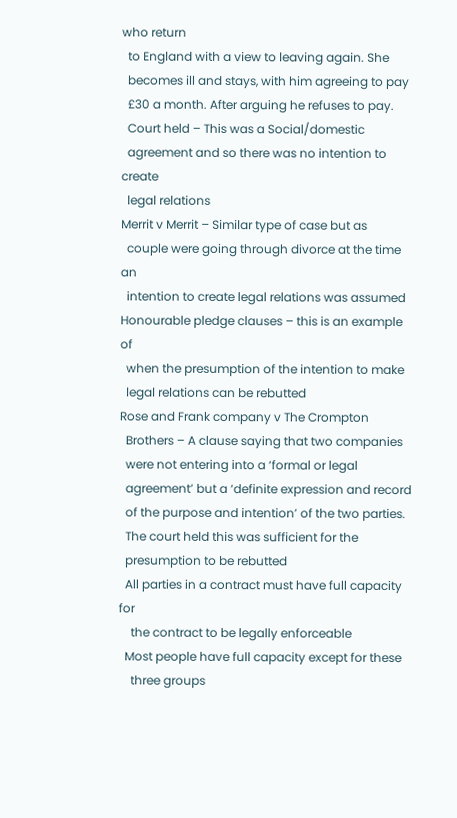who return
  to England with a view to leaving again. She
  becomes ill and stays, with him agreeing to pay
  £30 a month. After arguing he refuses to pay.
  Court held – This was a Social/domestic
  agreement and so there was no intention to create
  legal relations
Merrit v Merrit – Similar type of case but as
  couple were going through divorce at the time an
  intention to create legal relations was assumed
Honourable pledge clauses – this is an example of
  when the presumption of the intention to make
  legal relations can be rebutted
Rose and Frank company v The Crompton
  Brothers – A clause saying that two companies
  were not entering into a ‘formal or legal
  agreement’ but a ‘definite expression and record
  of the purpose and intention’ of the two parties.
  The court held this was sufficient for the
  presumption to be rebutted
  All parties in a contract must have full capacity for
    the contract to be legally enforceable
  Most people have full capacity except for these
    three groups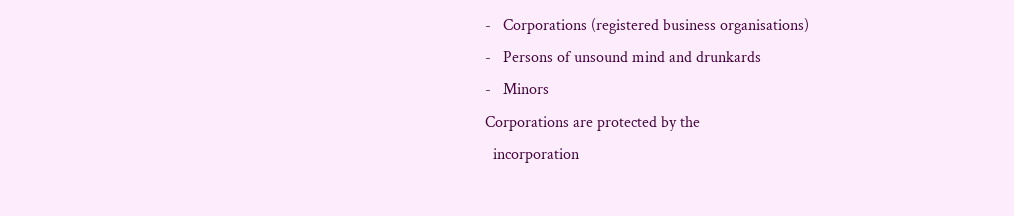-   Corporations (registered business organisations)
-   Persons of unsound mind and drunkards
-   Minors
Corporations are protected by the
  incorporation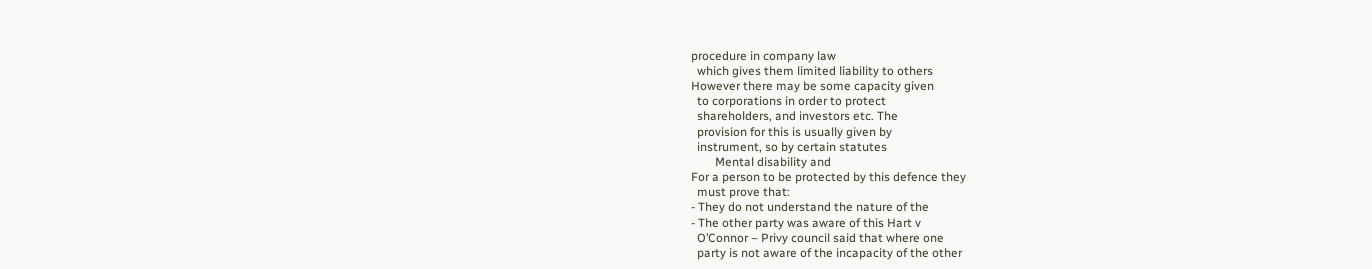procedure in company law
  which gives them limited liability to others
However there may be some capacity given
  to corporations in order to protect
  shareholders, and investors etc. The
  provision for this is usually given by
  instrument, so by certain statutes
        Mental disability and
For a person to be protected by this defence they
  must prove that:
- They do not understand the nature of the
- The other party was aware of this Hart v
  O’Connor – Privy council said that where one
  party is not aware of the incapacity of the other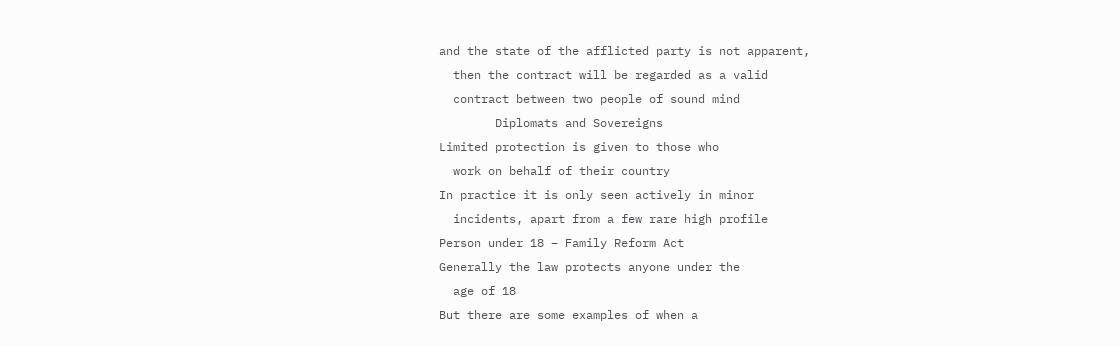and the state of the afflicted party is not apparent,
  then the contract will be regarded as a valid
  contract between two people of sound mind
        Diplomats and Sovereigns
Limited protection is given to those who
  work on behalf of their country
In practice it is only seen actively in minor
  incidents, apart from a few rare high profile
Person under 18 – Family Reform Act
Generally the law protects anyone under the
  age of 18
But there are some examples of when a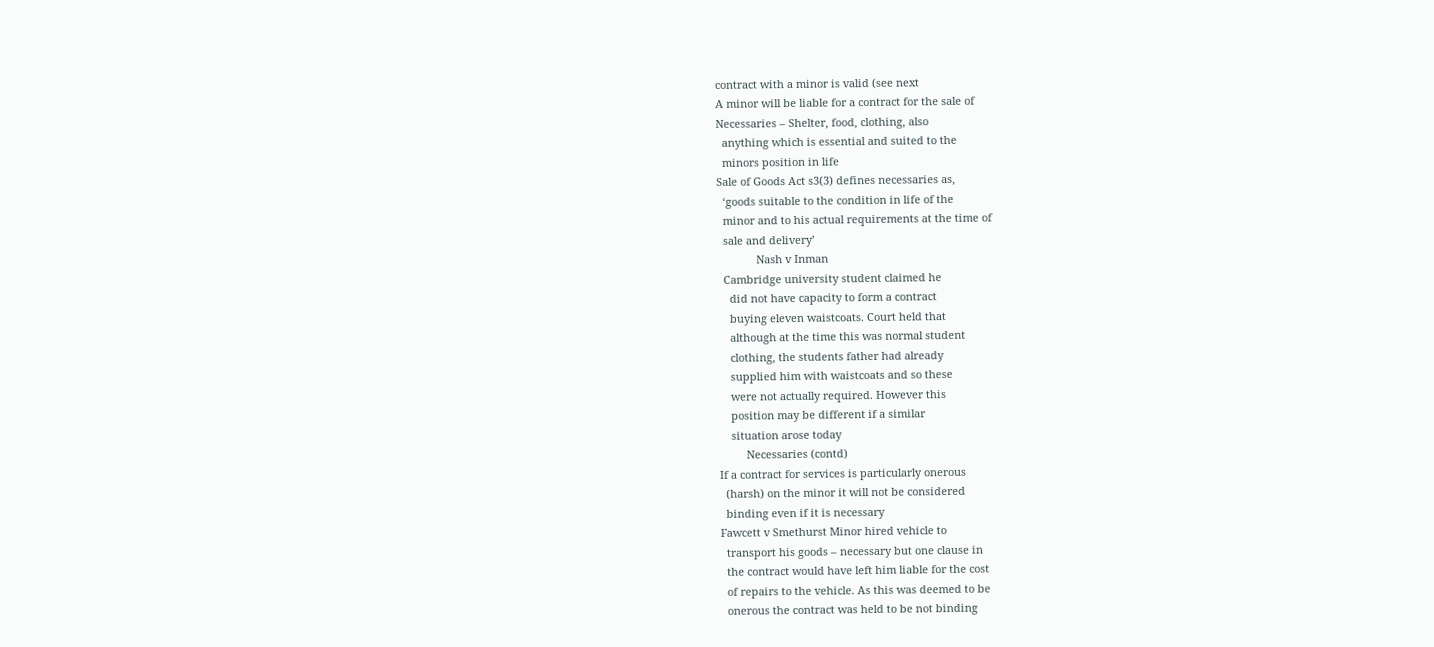contract with a minor is valid (see next
A minor will be liable for a contract for the sale of
Necessaries – Shelter, food, clothing, also
  anything which is essential and suited to the
  minors position in life
Sale of Goods Act s3(3) defines necessaries as,
  ‘goods suitable to the condition in life of the
  minor and to his actual requirements at the time of
  sale and delivery’
             Nash v Inman
  Cambridge university student claimed he
    did not have capacity to form a contract
    buying eleven waistcoats. Court held that
    although at the time this was normal student
    clothing, the students father had already
    supplied him with waistcoats and so these
    were not actually required. However this
    position may be different if a similar
    situation arose today
         Necessaries (contd)
If a contract for services is particularly onerous
  (harsh) on the minor it will not be considered
  binding even if it is necessary
Fawcett v Smethurst Minor hired vehicle to
  transport his goods – necessary but one clause in
  the contract would have left him liable for the cost
  of repairs to the vehicle. As this was deemed to be
  onerous the contract was held to be not binding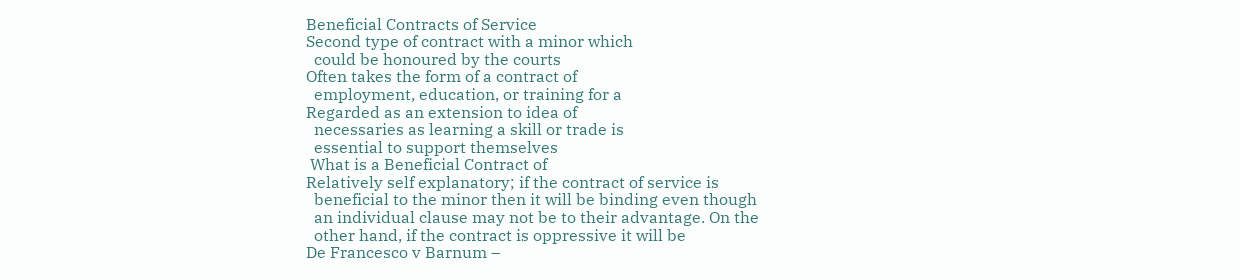Beneficial Contracts of Service
Second type of contract with a minor which
  could be honoured by the courts
Often takes the form of a contract of
  employment, education, or training for a
Regarded as an extension to idea of
  necessaries as learning a skill or trade is
  essential to support themselves
 What is a Beneficial Contract of
Relatively self explanatory; if the contract of service is
  beneficial to the minor then it will be binding even though
  an individual clause may not be to their advantage. On the
  other hand, if the contract is oppressive it will be
De Francesco v Barnum –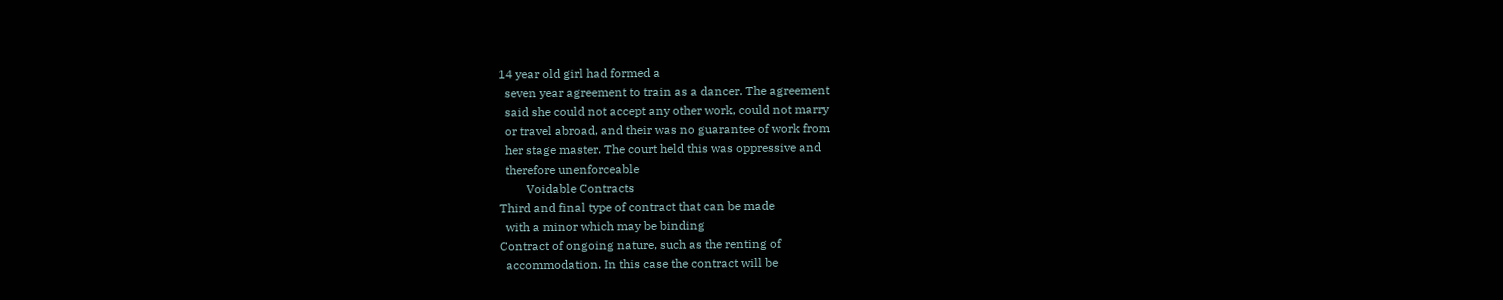14 year old girl had formed a
  seven year agreement to train as a dancer. The agreement
  said she could not accept any other work, could not marry
  or travel abroad, and their was no guarantee of work from
  her stage master. The court held this was oppressive and
  therefore unenforceable
         Voidable Contracts
Third and final type of contract that can be made
  with a minor which may be binding
Contract of ongoing nature, such as the renting of
  accommodation. In this case the contract will be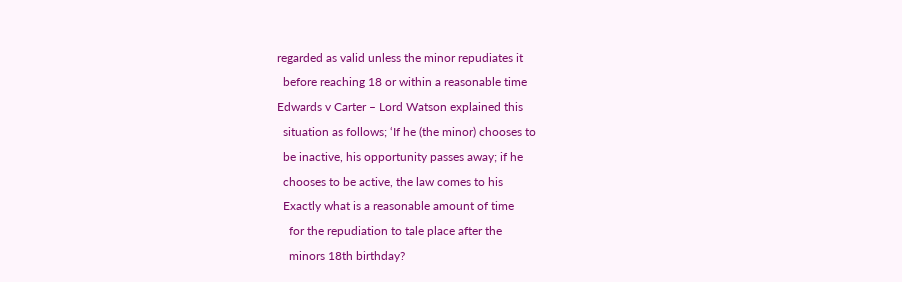regarded as valid unless the minor repudiates it
  before reaching 18 or within a reasonable time
Edwards v Carter – Lord Watson explained this
  situation as follows; ‘If he (the minor) chooses to
  be inactive, his opportunity passes away; if he
  chooses to be active, the law comes to his
  Exactly what is a reasonable amount of time
    for the repudiation to tale place after the
    minors 18th birthday?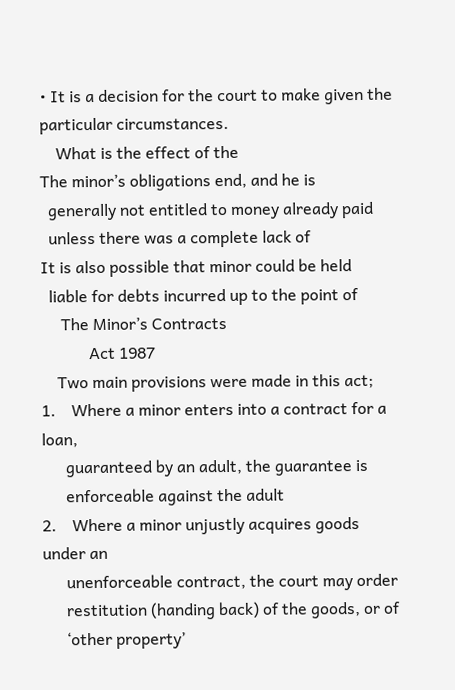• It is a decision for the court to make given the
particular circumstances.
    What is the effect of the
The minor’s obligations end, and he is
  generally not entitled to money already paid
  unless there was a complete lack of
It is also possible that minor could be held
  liable for debts incurred up to the point of
     The Minor’s Contracts
            Act 1987
    Two main provisions were made in this act;
1.    Where a minor enters into a contract for a loan,
      guaranteed by an adult, the guarantee is
      enforceable against the adult
2.    Where a minor unjustly acquires goods under an
      unenforceable contract, the court may order
      restitution (handing back) of the goods, or of
      ‘other property’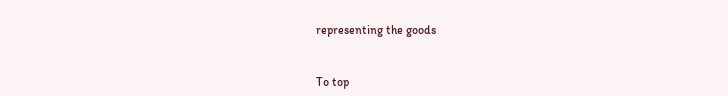representing the goods


To top